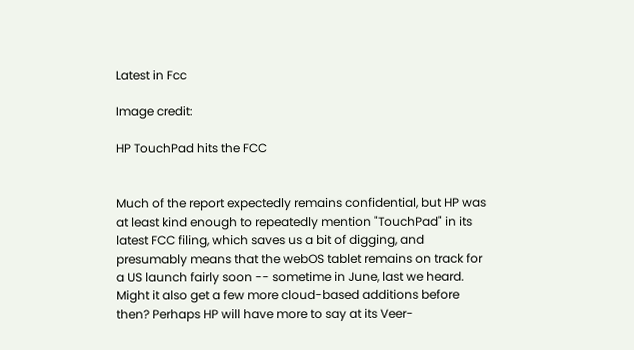Latest in Fcc

Image credit:

HP TouchPad hits the FCC


Much of the report expectedly remains confidential, but HP was at least kind enough to repeatedly mention "TouchPad" in its latest FCC filing, which saves us a bit of digging, and presumably means that the webOS tablet remains on track for a US launch fairly soon -- sometime in June, last we heard. Might it also get a few more cloud-based additions before then? Perhaps HP will have more to say at its Veer-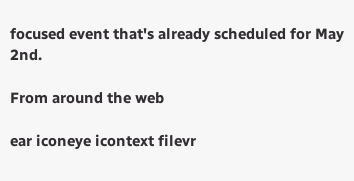focused event that's already scheduled for May 2nd.

From around the web

ear iconeye icontext filevr